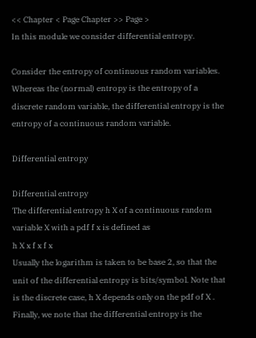<< Chapter < Page Chapter >> Page >
In this module we consider differential entropy.

Consider the entropy of continuous random variables. Whereas the (normal) entropy is the entropy of a discrete random variable, the differential entropy is the entropy of a continuous random variable.

Differential entropy

Differential entropy
The differential entropy h X of a continuous random variable X with a pdf f x is defined as
h X x f x f x
Usually the logarithm is taken to be base 2, so that the unit of the differential entropy is bits/symbol. Note that is the discrete case, h X depends only on the pdf of X . Finally, we note that the differential entropy is the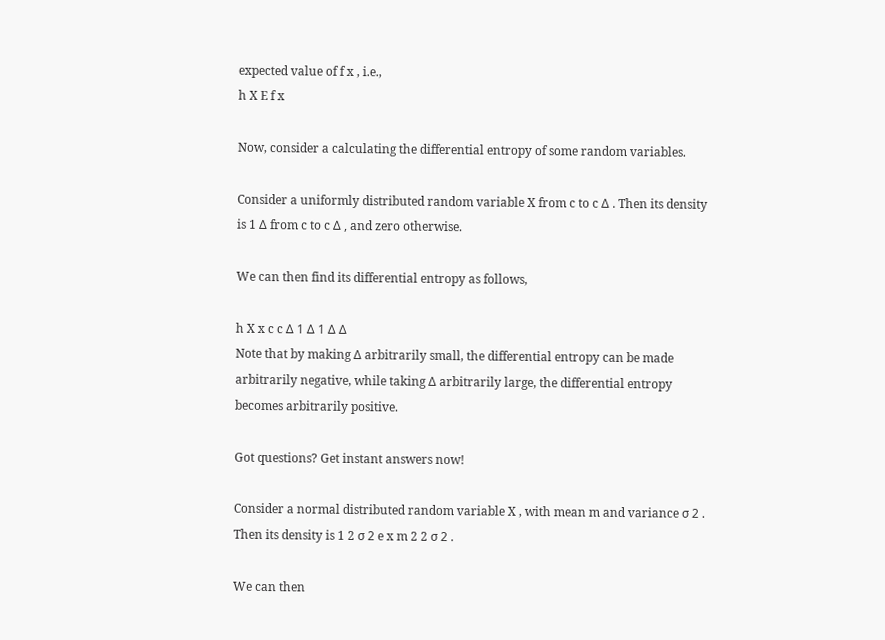expected value of f x , i.e.,
h X E f x

Now, consider a calculating the differential entropy of some random variables.

Consider a uniformly distributed random variable X from c to c Δ . Then its density is 1 Δ from c to c Δ , and zero otherwise.

We can then find its differential entropy as follows,

h X x c c Δ 1 Δ 1 Δ Δ
Note that by making Δ arbitrarily small, the differential entropy can be made arbitrarily negative, while taking Δ arbitrarily large, the differential entropy becomes arbitrarily positive.

Got questions? Get instant answers now!

Consider a normal distributed random variable X , with mean m and variance σ 2 . Then its density is 1 2 σ 2 e x m 2 2 σ 2 .

We can then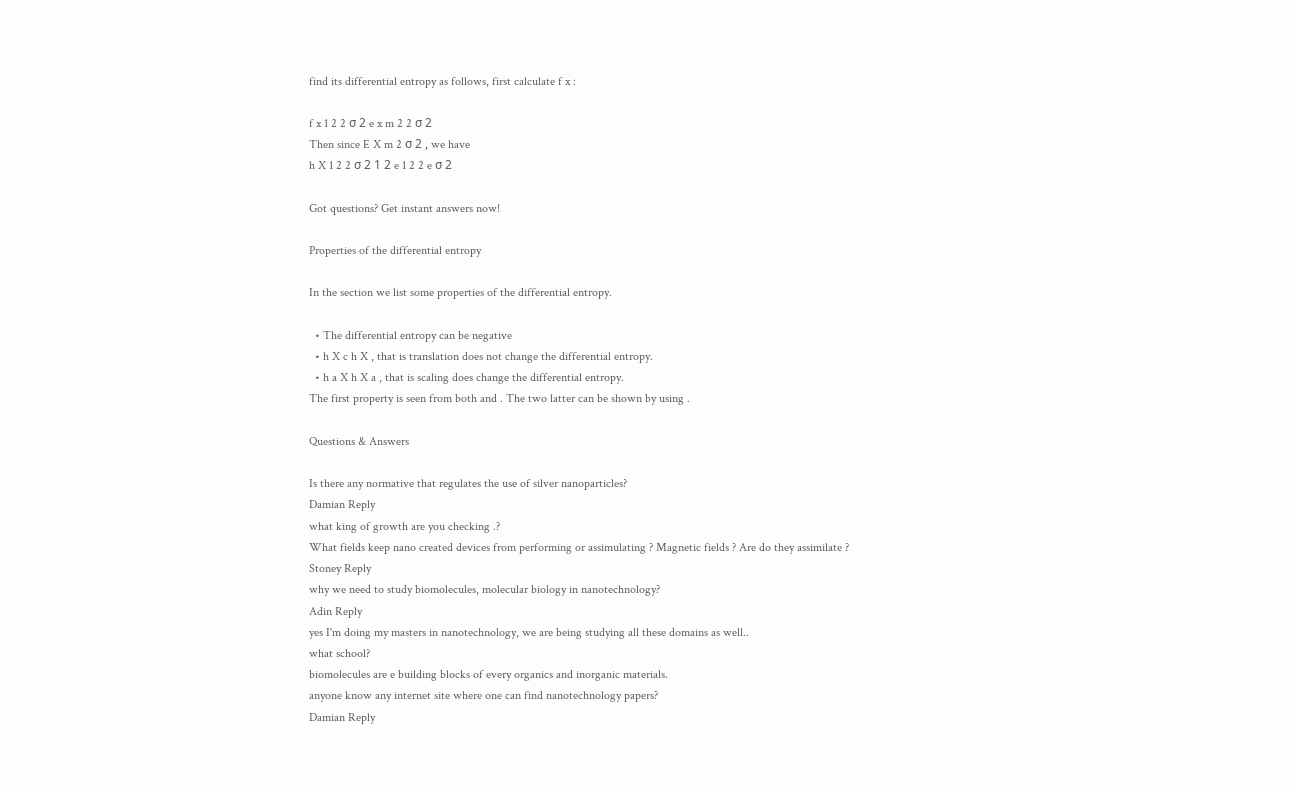find its differential entropy as follows, first calculate f x :

f x 1 2 2 σ 2 e x m 2 2 σ 2
Then since E X m 2 σ 2 , we have
h X 1 2 2 σ 2 1 2 e 1 2 2 e σ 2

Got questions? Get instant answers now!

Properties of the differential entropy

In the section we list some properties of the differential entropy.

  • The differential entropy can be negative
  • h X c h X , that is translation does not change the differential entropy.
  • h a X h X a , that is scaling does change the differential entropy.
The first property is seen from both and . The two latter can be shown by using .

Questions & Answers

Is there any normative that regulates the use of silver nanoparticles?
Damian Reply
what king of growth are you checking .?
What fields keep nano created devices from performing or assimulating ? Magnetic fields ? Are do they assimilate ?
Stoney Reply
why we need to study biomolecules, molecular biology in nanotechnology?
Adin Reply
yes I'm doing my masters in nanotechnology, we are being studying all these domains as well..
what school?
biomolecules are e building blocks of every organics and inorganic materials.
anyone know any internet site where one can find nanotechnology papers?
Damian Reply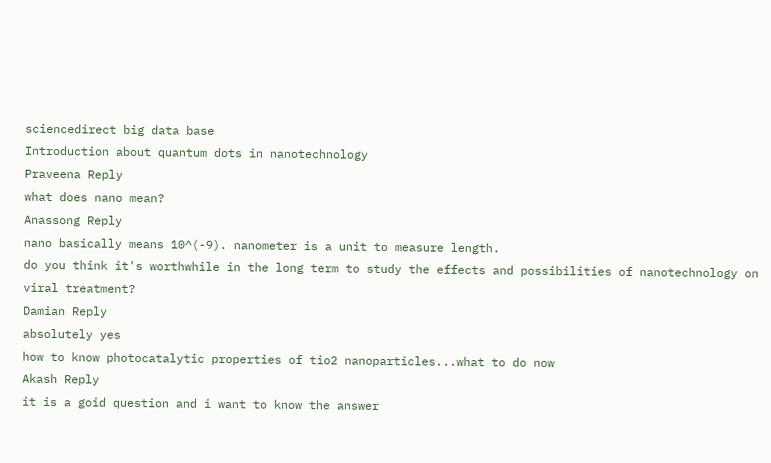sciencedirect big data base
Introduction about quantum dots in nanotechnology
Praveena Reply
what does nano mean?
Anassong Reply
nano basically means 10^(-9). nanometer is a unit to measure length.
do you think it's worthwhile in the long term to study the effects and possibilities of nanotechnology on viral treatment?
Damian Reply
absolutely yes
how to know photocatalytic properties of tio2 nanoparticles...what to do now
Akash Reply
it is a goid question and i want to know the answer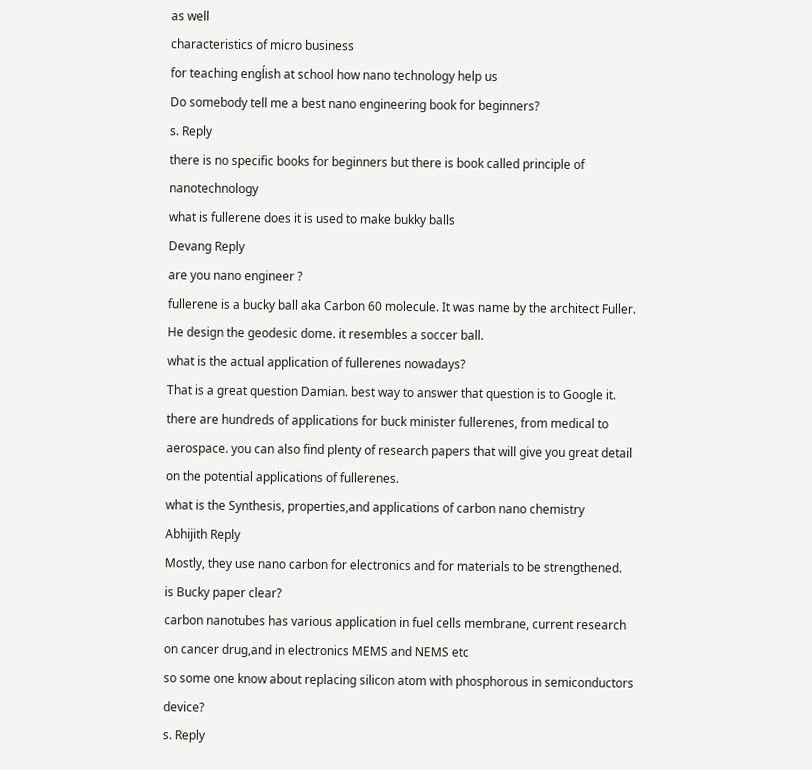as well
characteristics of micro business
for teaching engĺish at school how nano technology help us
Do somebody tell me a best nano engineering book for beginners?
s. Reply
there is no specific books for beginners but there is book called principle of nanotechnology
what is fullerene does it is used to make bukky balls
Devang Reply
are you nano engineer ?
fullerene is a bucky ball aka Carbon 60 molecule. It was name by the architect Fuller. He design the geodesic dome. it resembles a soccer ball.
what is the actual application of fullerenes nowadays?
That is a great question Damian. best way to answer that question is to Google it. there are hundreds of applications for buck minister fullerenes, from medical to aerospace. you can also find plenty of research papers that will give you great detail on the potential applications of fullerenes.
what is the Synthesis, properties,and applications of carbon nano chemistry
Abhijith Reply
Mostly, they use nano carbon for electronics and for materials to be strengthened.
is Bucky paper clear?
carbon nanotubes has various application in fuel cells membrane, current research on cancer drug,and in electronics MEMS and NEMS etc
so some one know about replacing silicon atom with phosphorous in semiconductors device?
s. Reply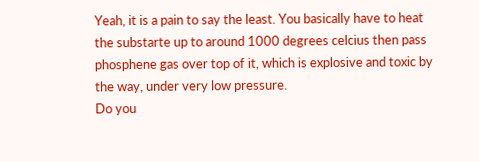Yeah, it is a pain to say the least. You basically have to heat the substarte up to around 1000 degrees celcius then pass phosphene gas over top of it, which is explosive and toxic by the way, under very low pressure.
Do you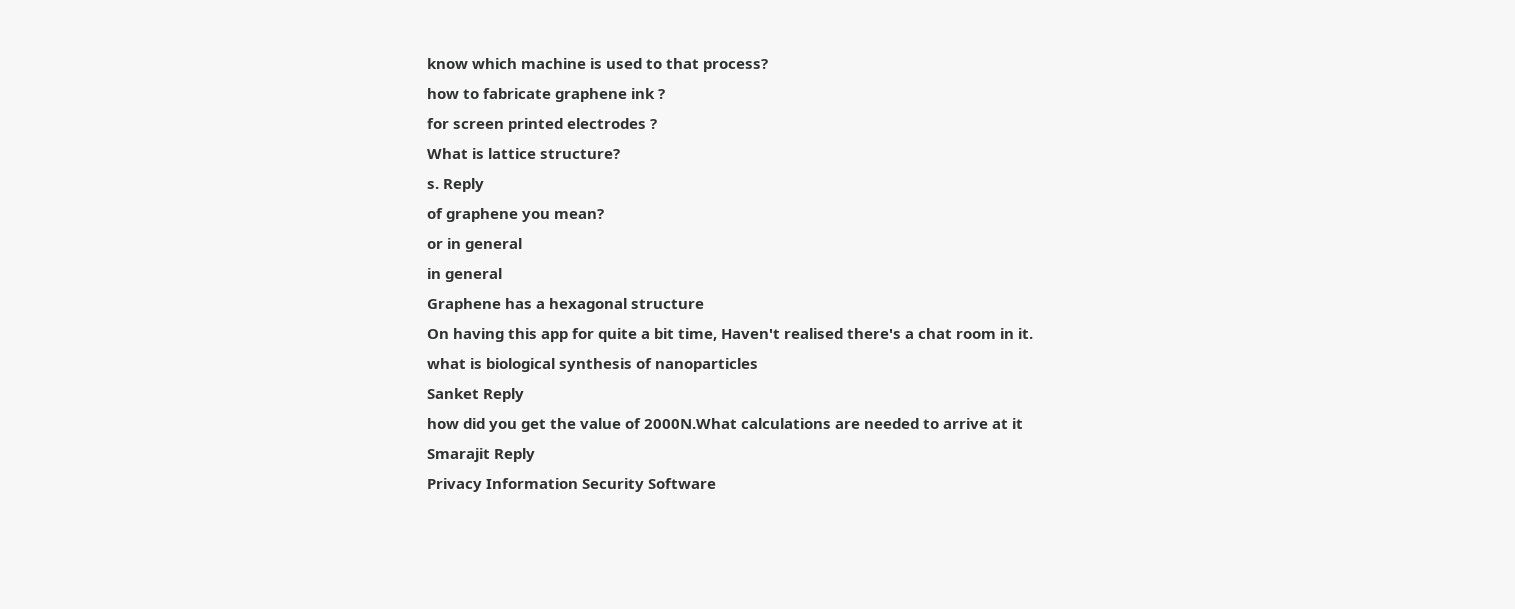know which machine is used to that process?
how to fabricate graphene ink ?
for screen printed electrodes ?
What is lattice structure?
s. Reply
of graphene you mean?
or in general
in general
Graphene has a hexagonal structure
On having this app for quite a bit time, Haven't realised there's a chat room in it.
what is biological synthesis of nanoparticles
Sanket Reply
how did you get the value of 2000N.What calculations are needed to arrive at it
Smarajit Reply
Privacy Information Security Software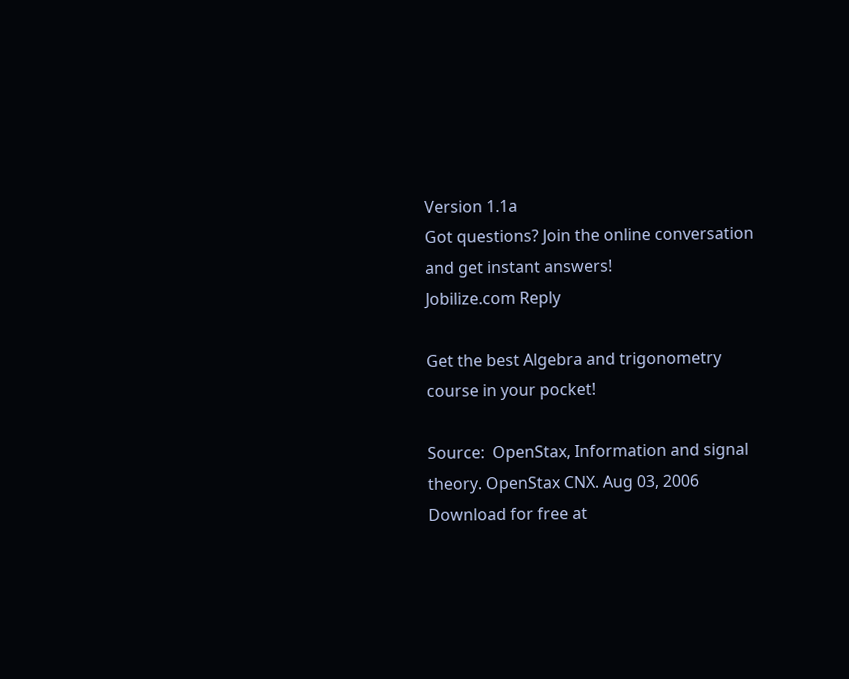Version 1.1a
Got questions? Join the online conversation and get instant answers!
Jobilize.com Reply

Get the best Algebra and trigonometry course in your pocket!

Source:  OpenStax, Information and signal theory. OpenStax CNX. Aug 03, 2006 Download for free at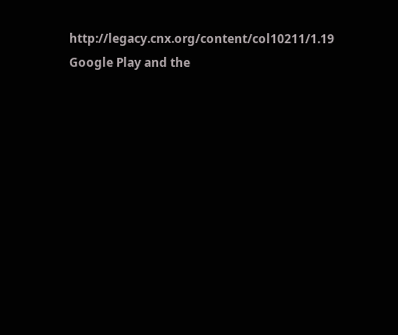http://legacy.cnx.org/content/col10211/1.19
Google Play and the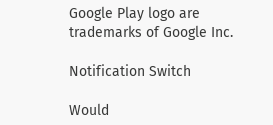Google Play logo are trademarks of Google Inc.

Notification Switch

Would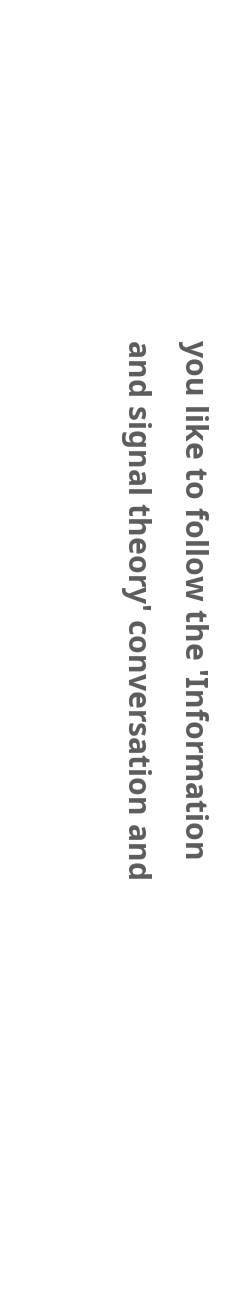you like to follow the 'Information and signal theory' conversation and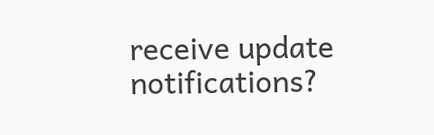receive update notifications?